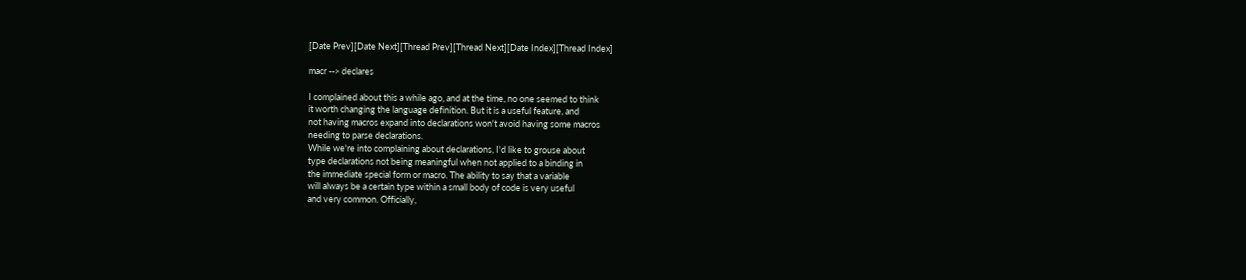[Date Prev][Date Next][Thread Prev][Thread Next][Date Index][Thread Index]

macr --> declares

I complained about this a while ago, and at the time, no one seemed to think
it worth changing the language definition. But it is a useful feature, and
not having macros expand into declarations won't avoid having some macros
needing to parse declarations.
While we're into complaining about declarations, I'd like to grouse about
type declarations not being meaningful when not applied to a binding in
the immediate special form or macro. The ability to say that a variable
will always be a certain type within a small body of code is very useful
and very common. Officially,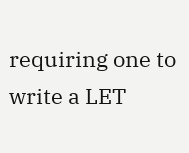requiring one to write a LET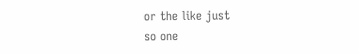or the like just
so one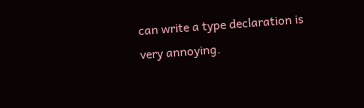can write a type declaration is very annoying.